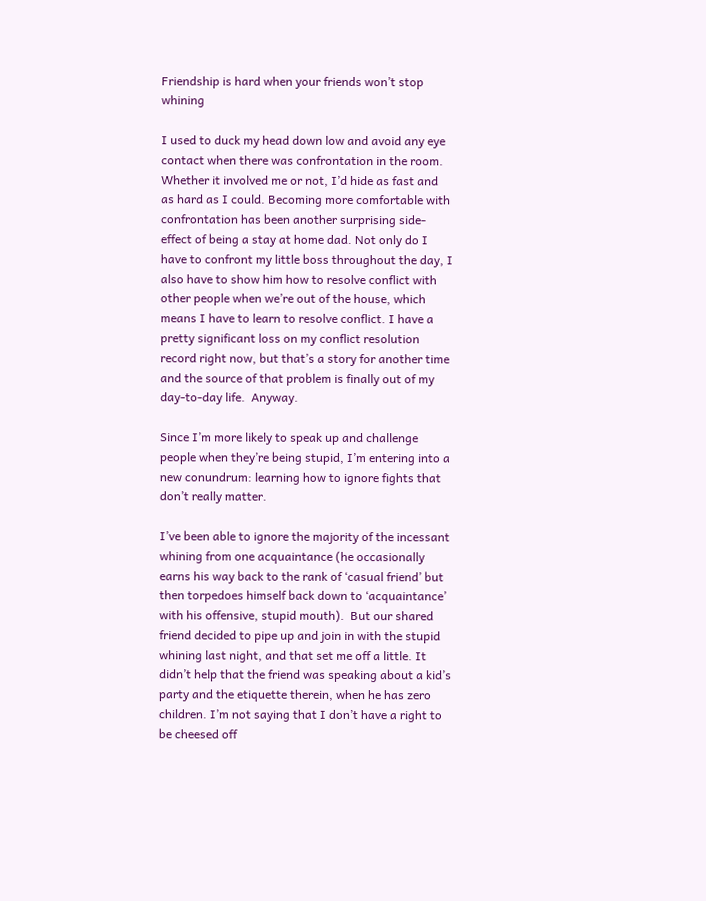Friendship is hard when your friends won’t stop whining

I used to duck my head down low and avoid any eye contact when there was confrontation in the room. Whether it involved me or not, I’d hide as fast and as hard as I could. Becoming more comfortable with confrontation has been another surprising side-effect of being a stay at home dad. Not only do I have to confront my little boss throughout the day, I also have to show him how to resolve conflict with other people when we’re out of the house, which means I have to learn to resolve conflict. I have a pretty significant loss on my conflict resolution record right now, but that’s a story for another time and the source of that problem is finally out of my day-to-day life.  Anyway.

Since I’m more likely to speak up and challenge people when they’re being stupid, I’m entering into a new conundrum: learning how to ignore fights that don’t really matter.

I’ve been able to ignore the majority of the incessant whining from one acquaintance (he occasionally earns his way back to the rank of ‘casual friend’ but then torpedoes himself back down to ‘acquaintance’ with his offensive, stupid mouth).  But our shared friend decided to pipe up and join in with the stupid whining last night, and that set me off a little. It didn’t help that the friend was speaking about a kid’s party and the etiquette therein, when he has zero children. I’m not saying that I don’t have a right to be cheesed off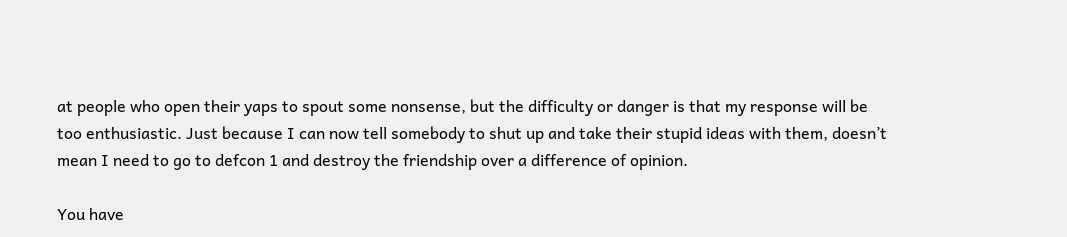at people who open their yaps to spout some nonsense, but the difficulty or danger is that my response will be too enthusiastic. Just because I can now tell somebody to shut up and take their stupid ideas with them, doesn’t mean I need to go to defcon 1 and destroy the friendship over a difference of opinion.

You have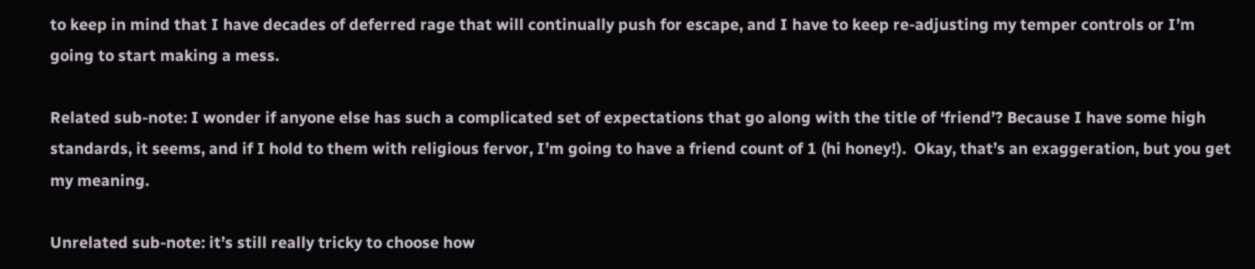to keep in mind that I have decades of deferred rage that will continually push for escape, and I have to keep re-adjusting my temper controls or I’m going to start making a mess.

Related sub-note: I wonder if anyone else has such a complicated set of expectations that go along with the title of ‘friend’? Because I have some high standards, it seems, and if I hold to them with religious fervor, I’m going to have a friend count of 1 (hi honey!).  Okay, that’s an exaggeration, but you get my meaning.

Unrelated sub-note: it’s still really tricky to choose how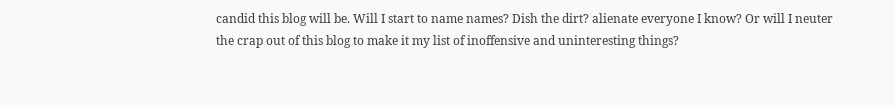candid this blog will be. Will I start to name names? Dish the dirt? alienate everyone I know? Or will I neuter the crap out of this blog to make it my list of inoffensive and uninteresting things?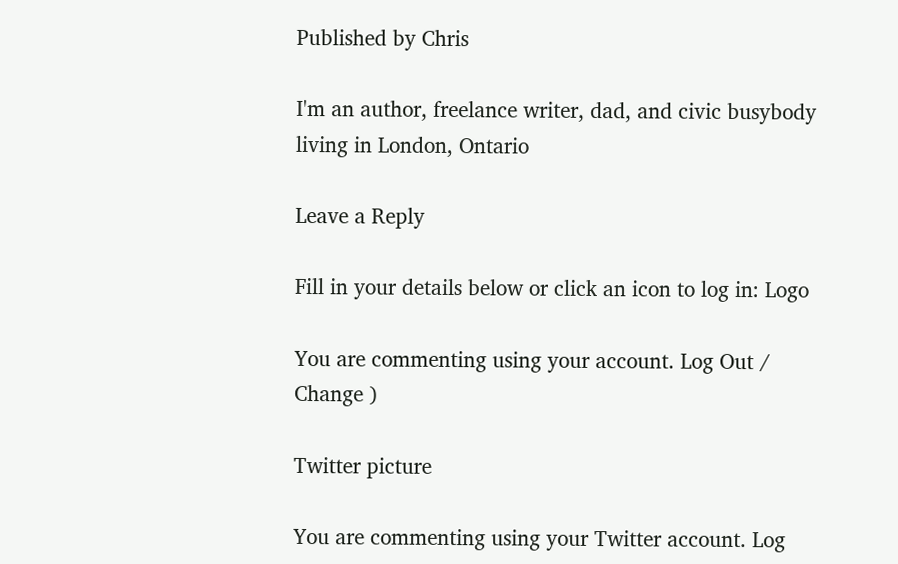Published by Chris

I'm an author, freelance writer, dad, and civic busybody living in London, Ontario

Leave a Reply

Fill in your details below or click an icon to log in: Logo

You are commenting using your account. Log Out /  Change )

Twitter picture

You are commenting using your Twitter account. Log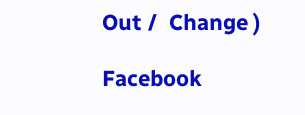Out /  Change )

Facebook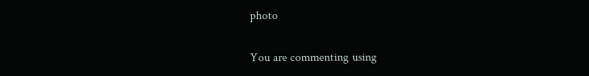photo

You are commenting using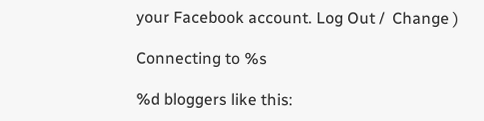your Facebook account. Log Out /  Change )

Connecting to %s

%d bloggers like this: